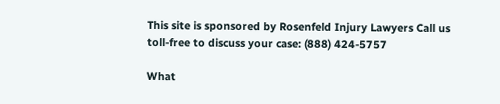This site is sponsored by Rosenfeld Injury Lawyers Call us toll-free to discuss your case: (888) 424-5757

What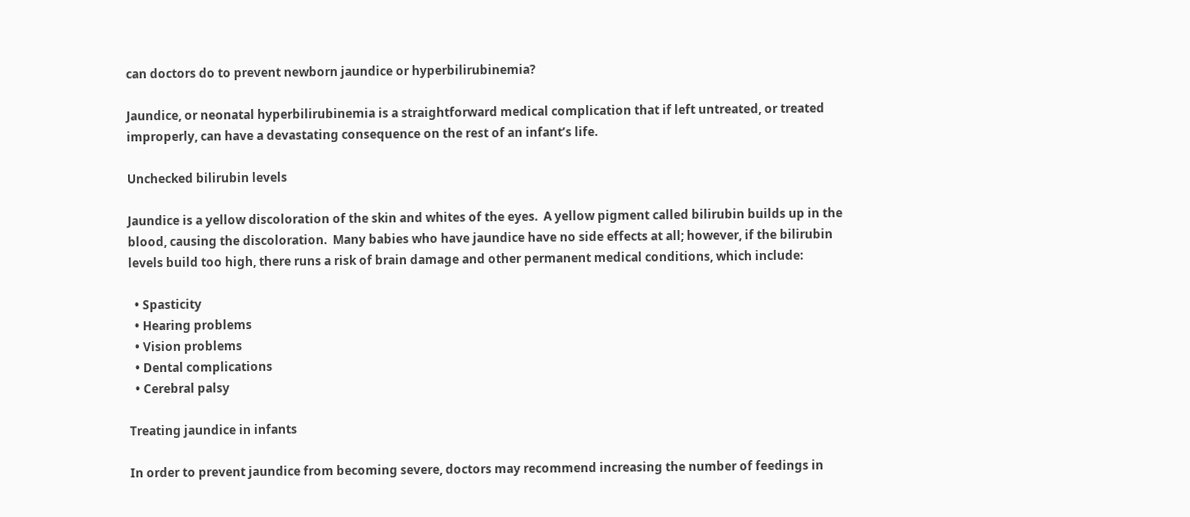can doctors do to prevent newborn jaundice or hyperbilirubinemia?

Jaundice, or neonatal hyperbilirubinemia is a straightforward medical complication that if left untreated, or treated improperly, can have a devastating consequence on the rest of an infant’s life.

Unchecked bilirubin levels

Jaundice is a yellow discoloration of the skin and whites of the eyes.  A yellow pigment called bilirubin builds up in the blood, causing the discoloration.  Many babies who have jaundice have no side effects at all; however, if the bilirubin levels build too high, there runs a risk of brain damage and other permanent medical conditions, which include:

  • Spasticity
  • Hearing problems
  • Vision problems
  • Dental complications
  • Cerebral palsy

Treating jaundice in infants

In order to prevent jaundice from becoming severe, doctors may recommend increasing the number of feedings in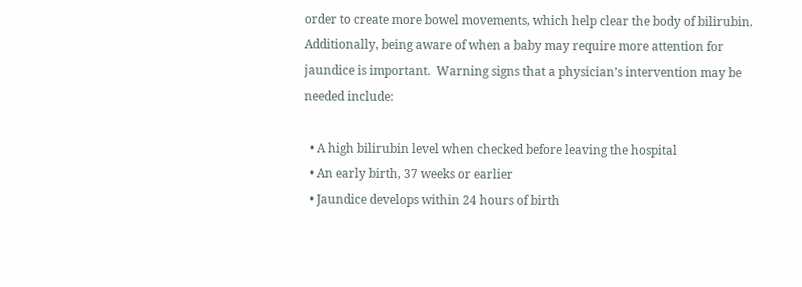order to create more bowel movements, which help clear the body of bilirubin.  Additionally, being aware of when a baby may require more attention for jaundice is important.  Warning signs that a physician’s intervention may be needed include:

  • A high bilirubin level when checked before leaving the hospital
  • An early birth, 37 weeks or earlier
  • Jaundice develops within 24 hours of birth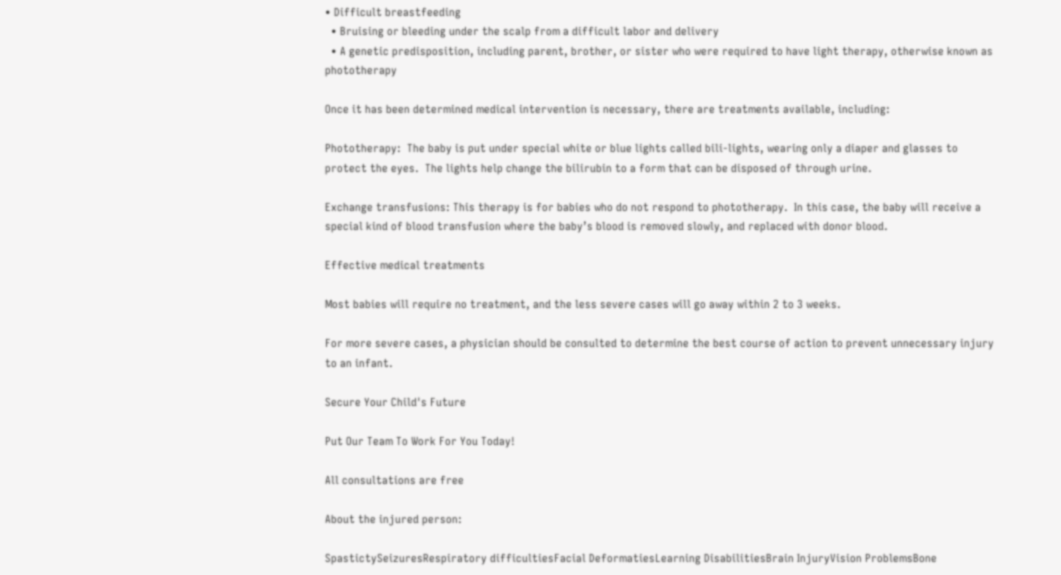• Difficult breastfeeding
  • Bruising or bleeding under the scalp from a difficult labor and delivery
  • A genetic predisposition, including parent, brother, or sister who were required to have light therapy, otherwise known as phototherapy

Once it has been determined medical intervention is necessary, there are treatments available, including:

Phototherapy:  The baby is put under special white or blue lights called bili-lights, wearing only a diaper and glasses to protect the eyes.  The lights help change the bilirubin to a form that can be disposed of through urine.

Exchange transfusions: This therapy is for babies who do not respond to phototherapy.  In this case, the baby will receive a special kind of blood transfusion where the baby’s blood is removed slowly, and replaced with donor blood.

Effective medical treatments

Most babies will require no treatment, and the less severe cases will go away within 2 to 3 weeks.

For more severe cases, a physician should be consulted to determine the best course of action to prevent unnecessary injury to an infant.

Secure Your Child's Future

Put Our Team To Work For You Today!

All consultations are free

About the injured person:

SpastictySeizuresRespiratory difficultiesFacial DeformatiesLearning DisabilitiesBrain InjuryVision ProblemsBone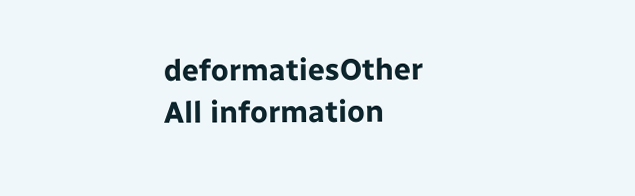deformatiesOther
All information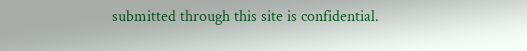submitted through this site is confidential.